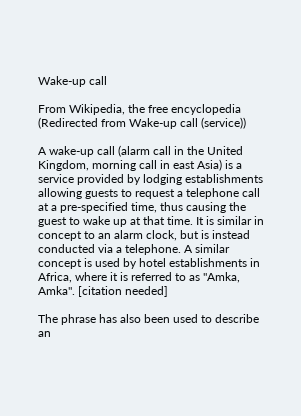Wake-up call

From Wikipedia, the free encyclopedia
(Redirected from Wake-up call (service))

A wake-up call (alarm call in the United Kingdom, morning call in east Asia) is a service provided by lodging establishments allowing guests to request a telephone call at a pre-specified time, thus causing the guest to wake up at that time. It is similar in concept to an alarm clock, but is instead conducted via a telephone. A similar concept is used by hotel establishments in Africa, where it is referred to as "Amka, Amka". [citation needed]

The phrase has also been used to describe an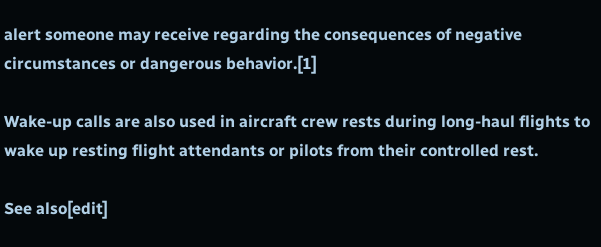alert someone may receive regarding the consequences of negative circumstances or dangerous behavior.[1]

Wake-up calls are also used in aircraft crew rests during long-haul flights to wake up resting flight attendants or pilots from their controlled rest.

See also[edit]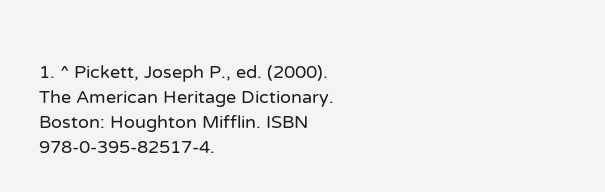1. ^ Pickett, Joseph P., ed. (2000). The American Heritage Dictionary. Boston: Houghton Mifflin. ISBN 978-0-395-82517-4.